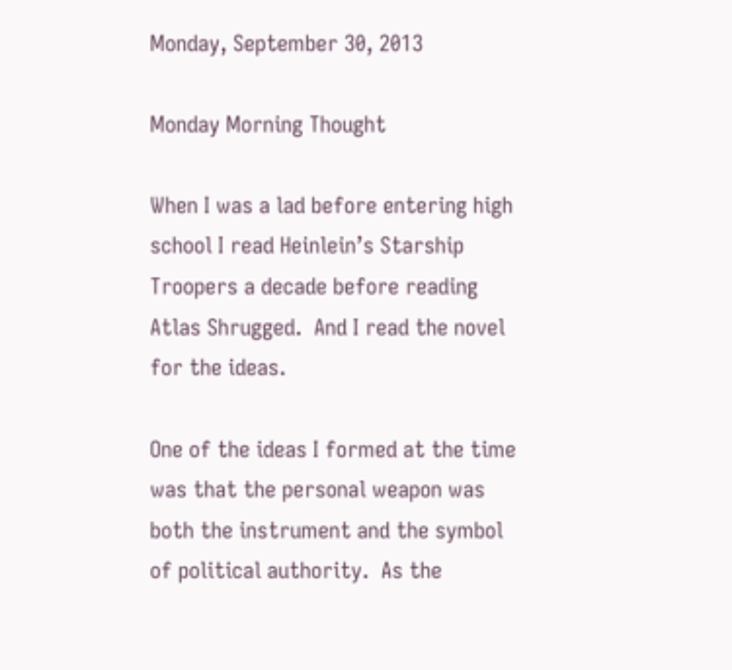Monday, September 30, 2013

Monday Morning Thought

When I was a lad before entering high school I read Heinlein’s Starship Troopers a decade before reading Atlas Shrugged.  And I read the novel for the ideas.

One of the ideas I formed at the time was that the personal weapon was both the instrument and the symbol of political authority.  As the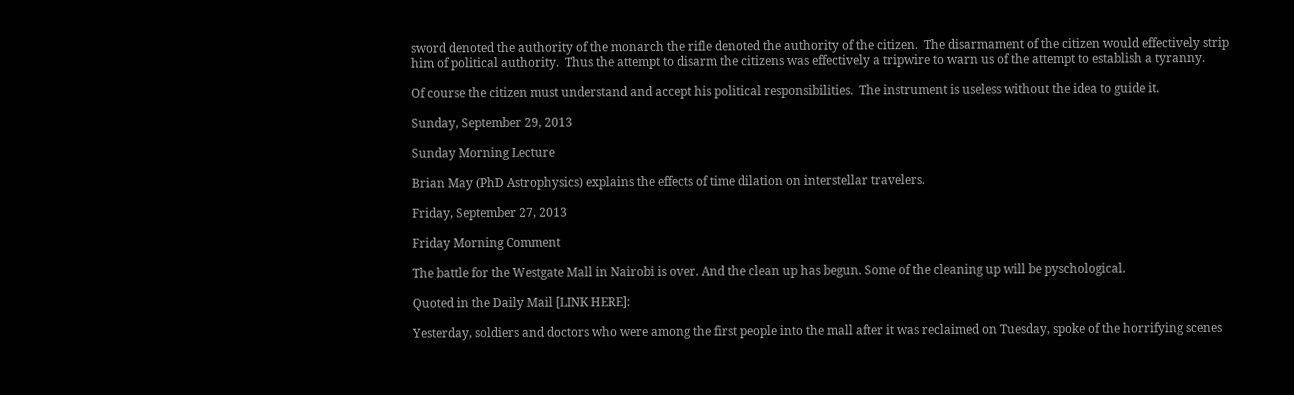sword denoted the authority of the monarch the rifle denoted the authority of the citizen.  The disarmament of the citizen would effectively strip him of political authority.  Thus the attempt to disarm the citizens was effectively a tripwire to warn us of the attempt to establish a tyranny.

Of course the citizen must understand and accept his political responsibilities.  The instrument is useless without the idea to guide it.

Sunday, September 29, 2013

Sunday Morning Lecture

Brian May (PhD Astrophysics) explains the effects of time dilation on interstellar travelers.

Friday, September 27, 2013

Friday Morning Comment

The battle for the Westgate Mall in Nairobi is over. And the clean up has begun. Some of the cleaning up will be pyschological.

Quoted in the Daily Mail [LINK HERE]:

Yesterday, soldiers and doctors who were among the first people into the mall after it was reclaimed on Tuesday, spoke of the horrifying scenes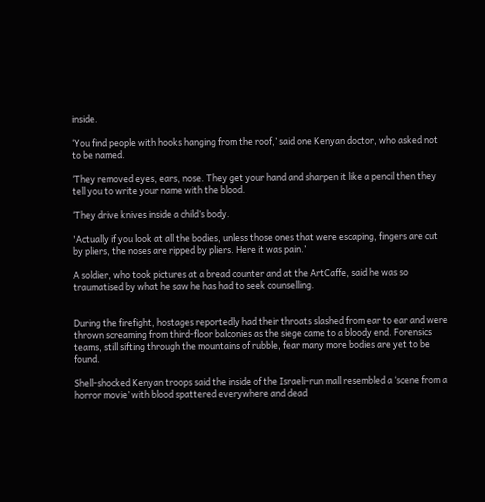inside.

‘You find people with hooks hanging from the roof,’ said one Kenyan doctor, who asked not to be named.

‘They removed eyes, ears, nose. They get your hand and sharpen it like a pencil then they tell you to write your name with the blood.

‘They drive knives inside a child’s body.

'Actually if you look at all the bodies, unless those ones that were escaping, fingers are cut by pliers, the noses are ripped by pliers. Here it was pain.’

A soldier, who took pictures at a bread counter and at the ArtCaffe, said he was so traumatised by what he saw he has had to seek counselling.


During the firefight, hostages reportedly had their throats slashed from ear to ear and were thrown screaming from third-floor balconies as the siege came to a bloody end. Forensics teams, still sifting through the mountains of rubble, fear many more bodies are yet to be found.

Shell-shocked Kenyan troops said the inside of the Israeli-run mall resembled a ‘scene from a horror movie’ with blood spattered everywhere and dead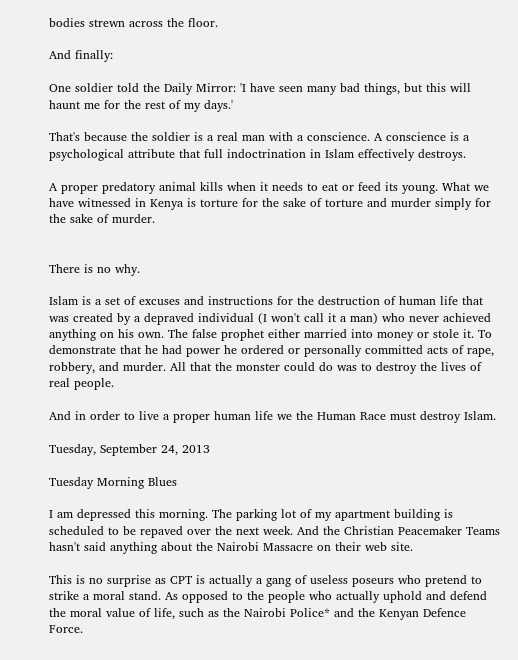bodies strewn across the floor.

And finally:

One soldier told the Daily Mirror: 'I have seen many bad things, but this will haunt me for the rest of my days.'

That's because the soldier is a real man with a conscience. A conscience is a psychological attribute that full indoctrination in Islam effectively destroys.

A proper predatory animal kills when it needs to eat or feed its young. What we have witnessed in Kenya is torture for the sake of torture and murder simply for the sake of murder.


There is no why.

Islam is a set of excuses and instructions for the destruction of human life that was created by a depraved individual (I won't call it a man) who never achieved anything on his own. The false prophet either married into money or stole it. To demonstrate that he had power he ordered or personally committed acts of rape, robbery, and murder. All that the monster could do was to destroy the lives of real people.

And in order to live a proper human life we the Human Race must destroy Islam.

Tuesday, September 24, 2013

Tuesday Morning Blues

I am depressed this morning. The parking lot of my apartment building is scheduled to be repaved over the next week. And the Christian Peacemaker Teams hasn't said anything about the Nairobi Massacre on their web site.

This is no surprise as CPT is actually a gang of useless poseurs who pretend to strike a moral stand. As opposed to the people who actually uphold and defend the moral value of life, such as the Nairobi Police* and the Kenyan Defence Force.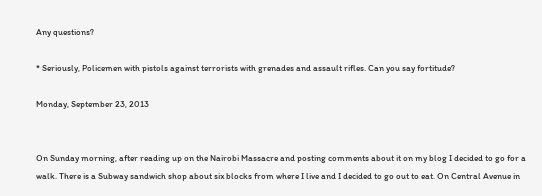Any questions?

* Seriously, Policemen with pistols against terrorists with grenades and assault rifles. Can you say fortitude?

Monday, September 23, 2013


On Sunday morning, after reading up on the Nairobi Massacre and posting comments about it on my blog I decided to go for a walk. There is a Subway sandwich shop about six blocks from where I live and I decided to go out to eat. On Central Avenue in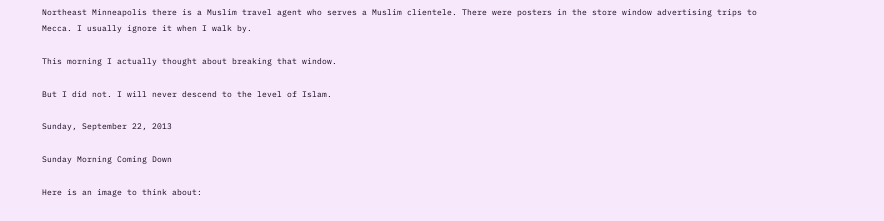Northeast Minneapolis there is a Muslim travel agent who serves a Muslim clientele. There were posters in the store window advertising trips to Mecca. I usually ignore it when I walk by.

This morning I actually thought about breaking that window.

But I did not. I will never descend to the level of Islam.

Sunday, September 22, 2013

Sunday Morning Coming Down

Here is an image to think about: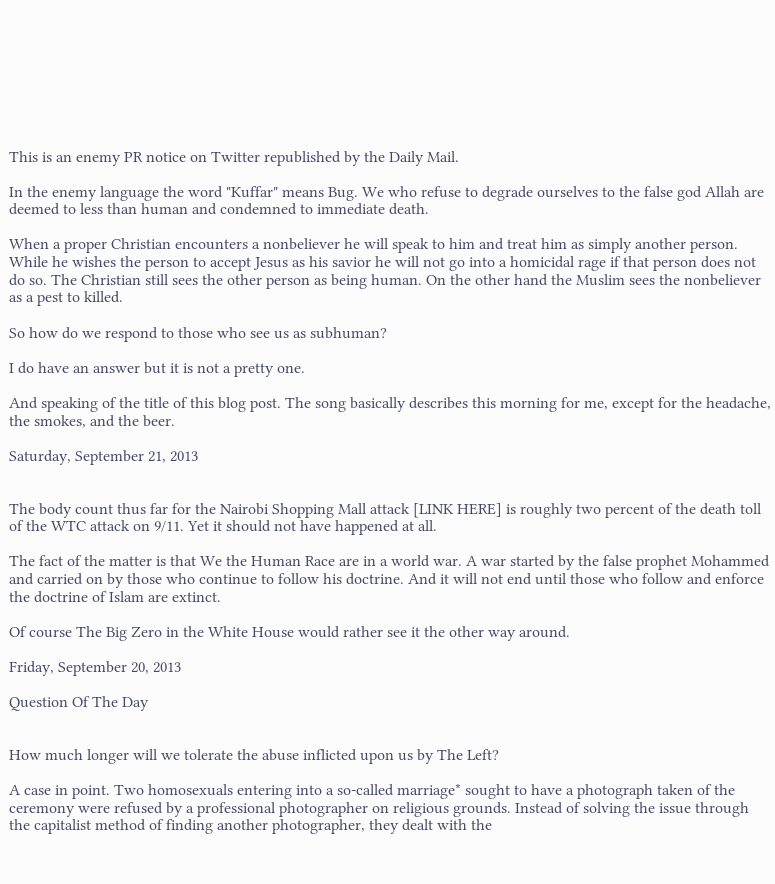This is an enemy PR notice on Twitter republished by the Daily Mail.

In the enemy language the word "Kuffar" means Bug. We who refuse to degrade ourselves to the false god Allah are deemed to less than human and condemned to immediate death.

When a proper Christian encounters a nonbeliever he will speak to him and treat him as simply another person. While he wishes the person to accept Jesus as his savior he will not go into a homicidal rage if that person does not do so. The Christian still sees the other person as being human. On the other hand the Muslim sees the nonbeliever as a pest to killed.

So how do we respond to those who see us as subhuman?

I do have an answer but it is not a pretty one.

And speaking of the title of this blog post. The song basically describes this morning for me, except for the headache, the smokes, and the beer.

Saturday, September 21, 2013


The body count thus far for the Nairobi Shopping Mall attack [LINK HERE] is roughly two percent of the death toll of the WTC attack on 9/11. Yet it should not have happened at all.

The fact of the matter is that We the Human Race are in a world war. A war started by the false prophet Mohammed and carried on by those who continue to follow his doctrine. And it will not end until those who follow and enforce the doctrine of Islam are extinct.

Of course The Big Zero in the White House would rather see it the other way around.

Friday, September 20, 2013

Question Of The Day


How much longer will we tolerate the abuse inflicted upon us by The Left?

A case in point. Two homosexuals entering into a so-called marriage* sought to have a photograph taken of the ceremony were refused by a professional photographer on religious grounds. Instead of solving the issue through the capitalist method of finding another photographer, they dealt with the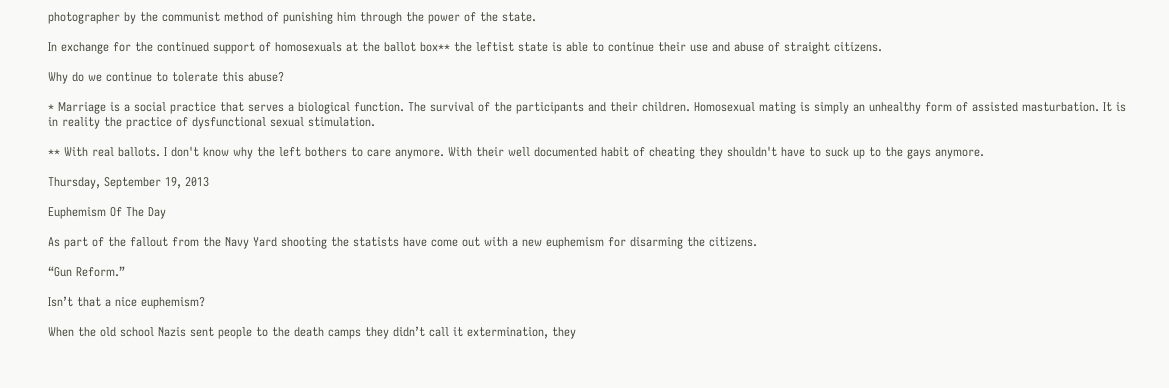photographer by the communist method of punishing him through the power of the state.

In exchange for the continued support of homosexuals at the ballot box** the leftist state is able to continue their use and abuse of straight citizens.

Why do we continue to tolerate this abuse?

* Marriage is a social practice that serves a biological function. The survival of the participants and their children. Homosexual mating is simply an unhealthy form of assisted masturbation. It is in reality the practice of dysfunctional sexual stimulation.

** With real ballots. I don't know why the left bothers to care anymore. With their well documented habit of cheating they shouldn't have to suck up to the gays anymore.

Thursday, September 19, 2013

Euphemism Of The Day

As part of the fallout from the Navy Yard shooting the statists have come out with a new euphemism for disarming the citizens.

“Gun Reform.”

Isn’t that a nice euphemism?

When the old school Nazis sent people to the death camps they didn’t call it extermination, they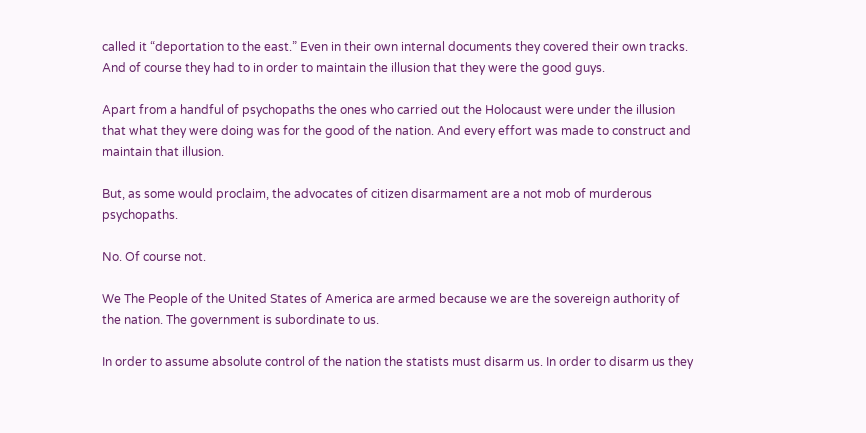called it “deportation to the east.” Even in their own internal documents they covered their own tracks. And of course they had to in order to maintain the illusion that they were the good guys.

Apart from a handful of psychopaths the ones who carried out the Holocaust were under the illusion that what they were doing was for the good of the nation. And every effort was made to construct and maintain that illusion.

But, as some would proclaim, the advocates of citizen disarmament are a not mob of murderous psychopaths.

No. Of course not.

We The People of the United States of America are armed because we are the sovereign authority of the nation. The government is subordinate to us.

In order to assume absolute control of the nation the statists must disarm us. In order to disarm us they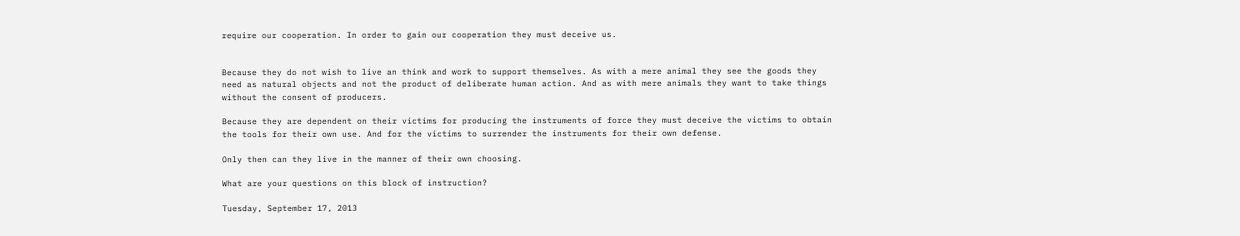require our cooperation. In order to gain our cooperation they must deceive us.


Because they do not wish to live an think and work to support themselves. As with a mere animal they see the goods they need as natural objects and not the product of deliberate human action. And as with mere animals they want to take things without the consent of producers.

Because they are dependent on their victims for producing the instruments of force they must deceive the victims to obtain the tools for their own use. And for the victims to surrender the instruments for their own defense.

Only then can they live in the manner of their own choosing.

What are your questions on this block of instruction?

Tuesday, September 17, 2013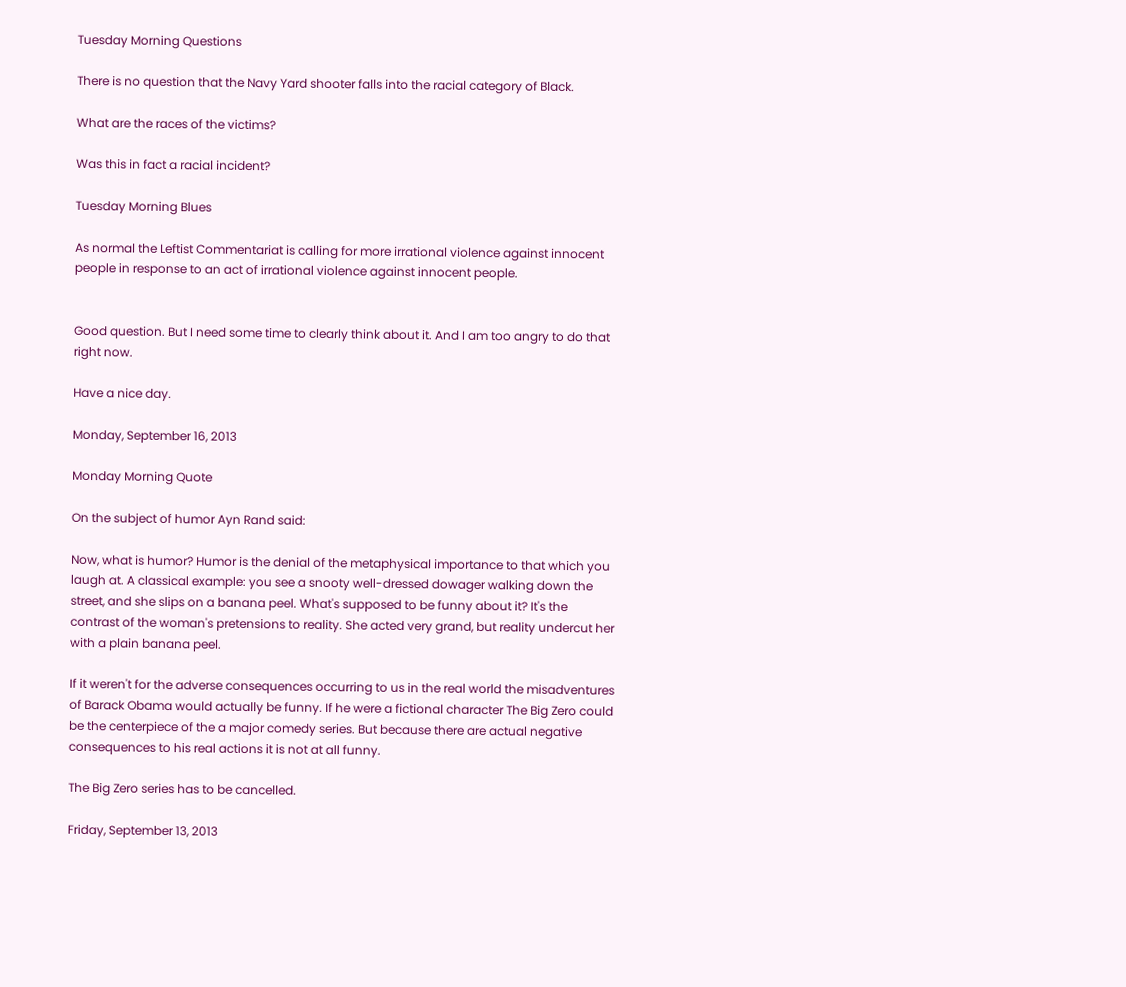Tuesday Morning Questions

There is no question that the Navy Yard shooter falls into the racial category of Black.

What are the races of the victims?

Was this in fact a racial incident?

Tuesday Morning Blues

As normal the Leftist Commentariat is calling for more irrational violence against innocent people in response to an act of irrational violence against innocent people.


Good question. But I need some time to clearly think about it. And I am too angry to do that right now.

Have a nice day.

Monday, September 16, 2013

Monday Morning Quote

On the subject of humor Ayn Rand said:

Now, what is humor? Humor is the denial of the metaphysical importance to that which you laugh at. A classical example: you see a snooty well-dressed dowager walking down the street, and she slips on a banana peel. What's supposed to be funny about it? It's the contrast of the woman's pretensions to reality. She acted very grand, but reality undercut her with a plain banana peel.

If it weren't for the adverse consequences occurring to us in the real world the misadventures of Barack Obama would actually be funny. If he were a fictional character The Big Zero could be the centerpiece of the a major comedy series. But because there are actual negative consequences to his real actions it is not at all funny.

The Big Zero series has to be cancelled.

Friday, September 13, 2013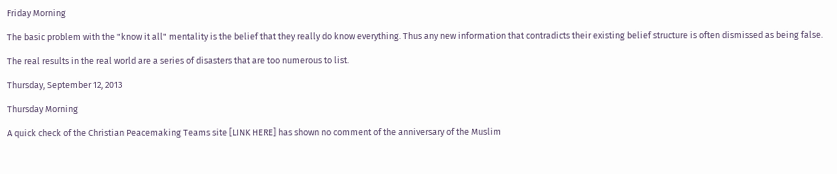Friday Morning

The basic problem with the "know it all" mentality is the belief that they really do know everything. Thus any new information that contradicts their existing belief structure is often dismissed as being false.

The real results in the real world are a series of disasters that are too numerous to list.

Thursday, September 12, 2013

Thursday Morning

A quick check of the Christian Peacemaking Teams site [LINK HERE] has shown no comment of the anniversary of the Muslim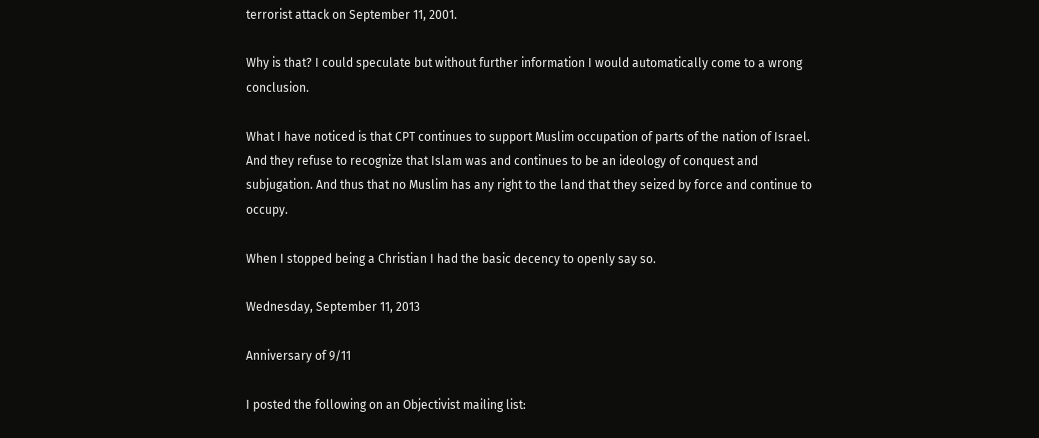terrorist attack on September 11, 2001.

Why is that? I could speculate but without further information I would automatically come to a wrong conclusion.

What I have noticed is that CPT continues to support Muslim occupation of parts of the nation of Israel. And they refuse to recognize that Islam was and continues to be an ideology of conquest and subjugation. And thus that no Muslim has any right to the land that they seized by force and continue to occupy.

When I stopped being a Christian I had the basic decency to openly say so.

Wednesday, September 11, 2013

Anniversary of 9/11

I posted the following on an Objectivist mailing list: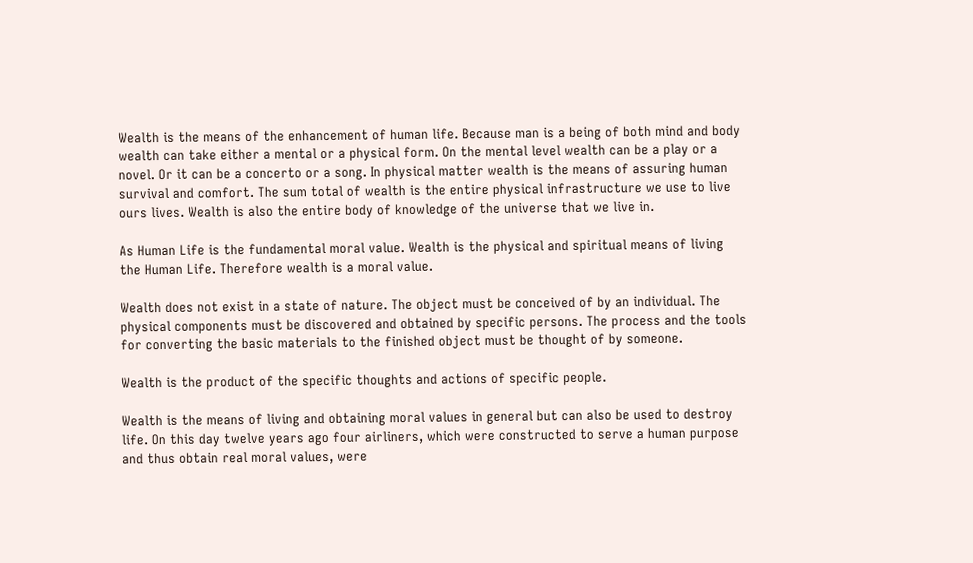Wealth is the means of the enhancement of human life. Because man is a being of both mind and body wealth can take either a mental or a physical form. On the mental level wealth can be a play or a novel. Or it can be a concerto or a song. In physical matter wealth is the means of assuring human survival and comfort. The sum total of wealth is the entire physical infrastructure we use to live ours lives. Wealth is also the entire body of knowledge of the universe that we live in.

As Human Life is the fundamental moral value. Wealth is the physical and spiritual means of living the Human Life. Therefore wealth is a moral value.

Wealth does not exist in a state of nature. The object must be conceived of by an individual. The physical components must be discovered and obtained by specific persons. The process and the tools for converting the basic materials to the finished object must be thought of by someone.

Wealth is the product of the specific thoughts and actions of specific people.

Wealth is the means of living and obtaining moral values in general but can also be used to destroy life. On this day twelve years ago four airliners, which were constructed to serve a human purpose and thus obtain real moral values, were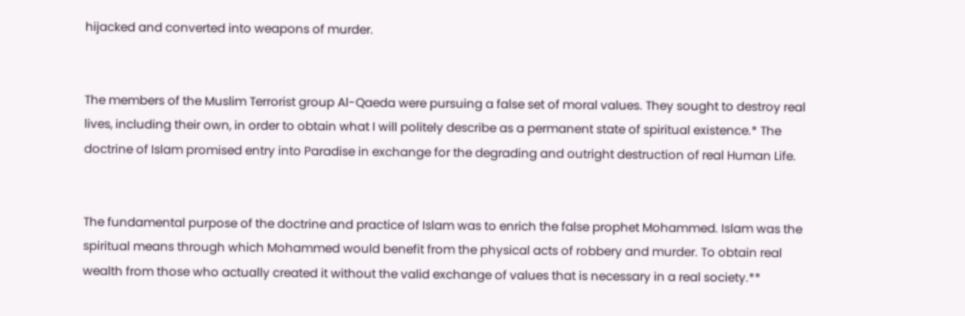hijacked and converted into weapons of murder.


The members of the Muslim Terrorist group Al-Qaeda were pursuing a false set of moral values. They sought to destroy real lives, including their own, in order to obtain what I will politely describe as a permanent state of spiritual existence.* The doctrine of Islam promised entry into Paradise in exchange for the degrading and outright destruction of real Human Life.


The fundamental purpose of the doctrine and practice of Islam was to enrich the false prophet Mohammed. Islam was the spiritual means through which Mohammed would benefit from the physical acts of robbery and murder. To obtain real wealth from those who actually created it without the valid exchange of values that is necessary in a real society.**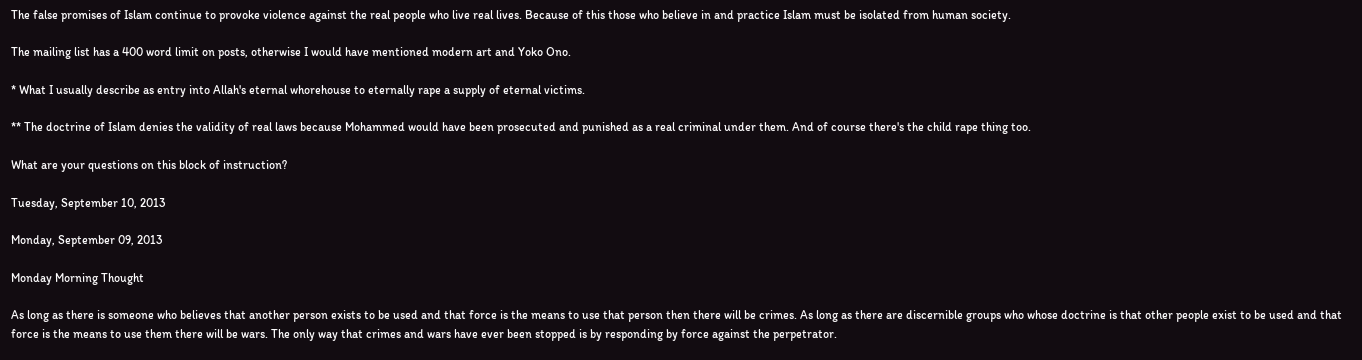The false promises of Islam continue to provoke violence against the real people who live real lives. Because of this those who believe in and practice Islam must be isolated from human society.

The mailing list has a 400 word limit on posts, otherwise I would have mentioned modern art and Yoko Ono.

* What I usually describe as entry into Allah's eternal whorehouse to eternally rape a supply of eternal victims.

** The doctrine of Islam denies the validity of real laws because Mohammed would have been prosecuted and punished as a real criminal under them. And of course there's the child rape thing too.

What are your questions on this block of instruction?

Tuesday, September 10, 2013

Monday, September 09, 2013

Monday Morning Thought

As long as there is someone who believes that another person exists to be used and that force is the means to use that person then there will be crimes. As long as there are discernible groups who whose doctrine is that other people exist to be used and that force is the means to use them there will be wars. The only way that crimes and wars have ever been stopped is by responding by force against the perpetrator.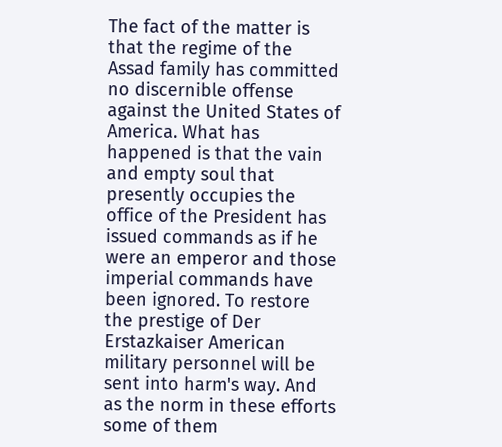The fact of the matter is that the regime of the Assad family has committed no discernible offense against the United States of America. What has happened is that the vain and empty soul that presently occupies the office of the President has issued commands as if he were an emperor and those imperial commands have been ignored. To restore the prestige of Der Erstazkaiser American military personnel will be sent into harm's way. And as the norm in these efforts some of them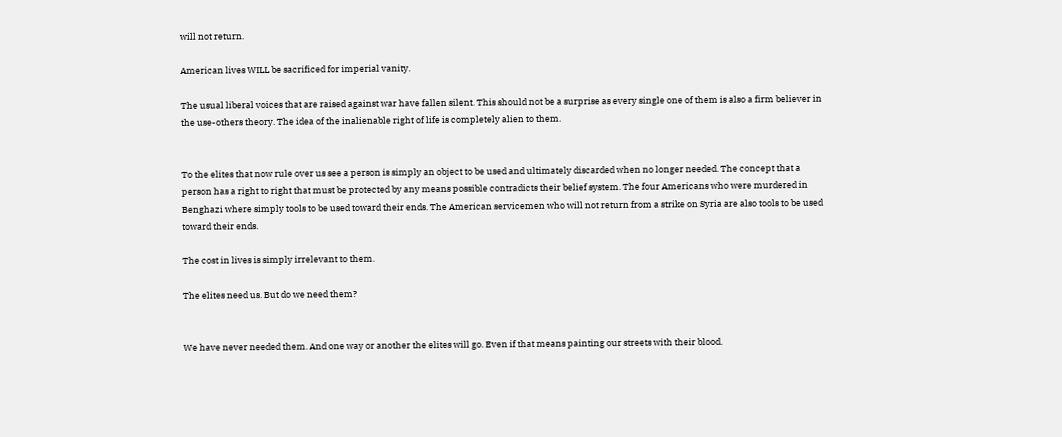will not return.

American lives WILL be sacrificed for imperial vanity.

The usual liberal voices that are raised against war have fallen silent. This should not be a surprise as every single one of them is also a firm believer in the use-others theory. The idea of the inalienable right of life is completely alien to them.


To the elites that now rule over us see a person is simply an object to be used and ultimately discarded when no longer needed. The concept that a person has a right to right that must be protected by any means possible contradicts their belief system. The four Americans who were murdered in Benghazi where simply tools to be used toward their ends. The American servicemen who will not return from a strike on Syria are also tools to be used toward their ends.

The cost in lives is simply irrelevant to them.

The elites need us. But do we need them?


We have never needed them. And one way or another the elites will go. Even if that means painting our streets with their blood.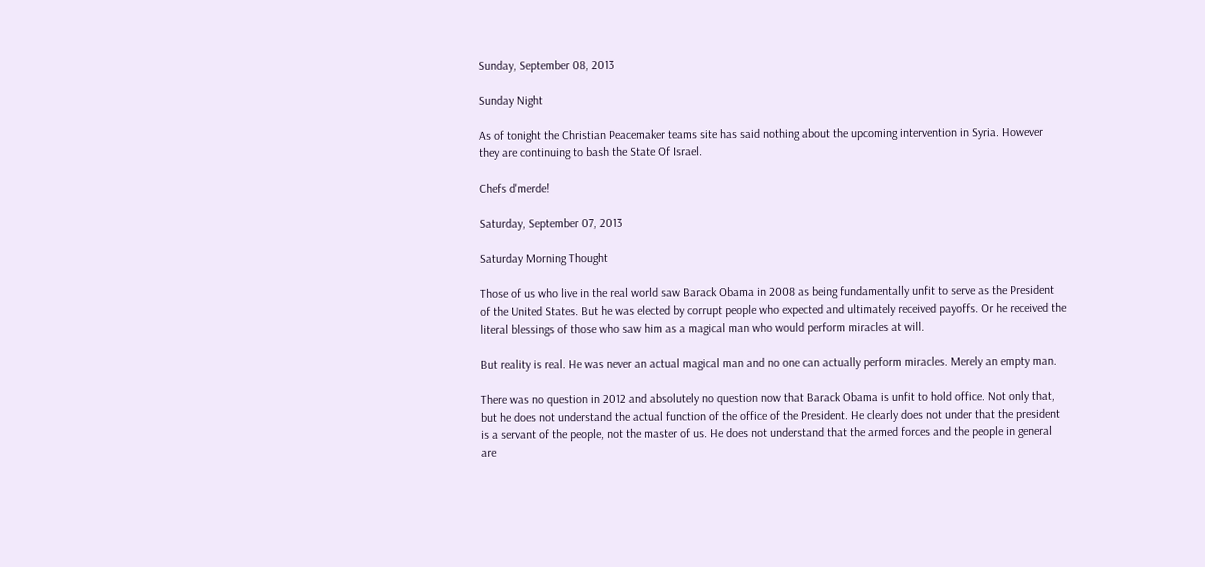Sunday, September 08, 2013

Sunday Night

As of tonight the Christian Peacemaker teams site has said nothing about the upcoming intervention in Syria. However they are continuing to bash the State Of Israel.

Chefs d'merde!

Saturday, September 07, 2013

Saturday Morning Thought

Those of us who live in the real world saw Barack Obama in 2008 as being fundamentally unfit to serve as the President of the United States. But he was elected by corrupt people who expected and ultimately received payoffs. Or he received the literal blessings of those who saw him as a magical man who would perform miracles at will.

But reality is real. He was never an actual magical man and no one can actually perform miracles. Merely an empty man.

There was no question in 2012 and absolutely no question now that Barack Obama is unfit to hold office. Not only that, but he does not understand the actual function of the office of the President. He clearly does not under that the president is a servant of the people, not the master of us. He does not understand that the armed forces and the people in general are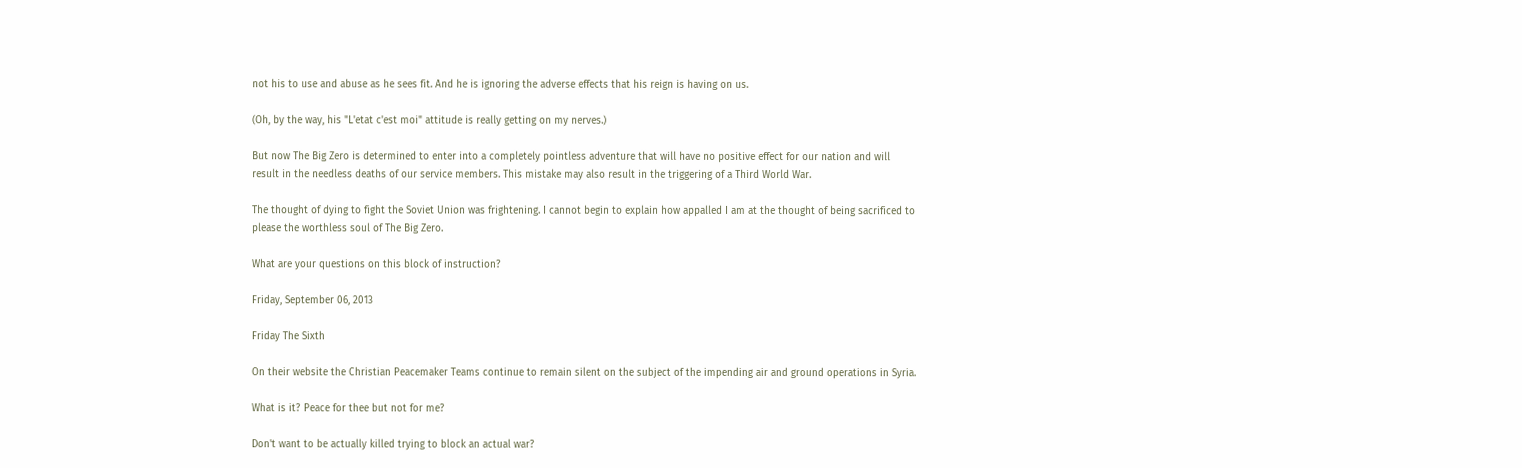not his to use and abuse as he sees fit. And he is ignoring the adverse effects that his reign is having on us.

(Oh, by the way, his "L'etat c'est moi" attitude is really getting on my nerves.)

But now The Big Zero is determined to enter into a completely pointless adventure that will have no positive effect for our nation and will result in the needless deaths of our service members. This mistake may also result in the triggering of a Third World War.

The thought of dying to fight the Soviet Union was frightening. I cannot begin to explain how appalled I am at the thought of being sacrificed to please the worthless soul of The Big Zero.

What are your questions on this block of instruction?

Friday, September 06, 2013

Friday The Sixth

On their website the Christian Peacemaker Teams continue to remain silent on the subject of the impending air and ground operations in Syria.

What is it? Peace for thee but not for me?

Don't want to be actually killed trying to block an actual war?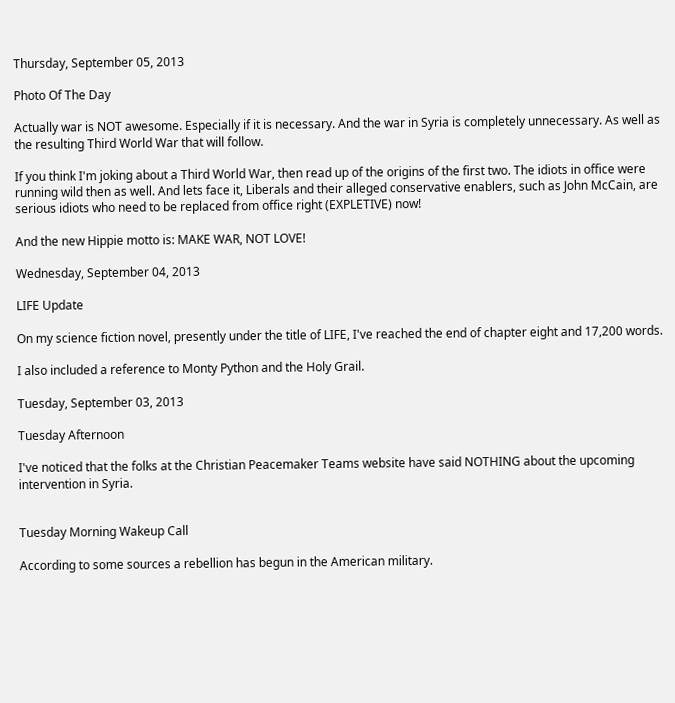Thursday, September 05, 2013

Photo Of The Day

Actually war is NOT awesome. Especially if it is necessary. And the war in Syria is completely unnecessary. As well as the resulting Third World War that will follow.

If you think I'm joking about a Third World War, then read up of the origins of the first two. The idiots in office were running wild then as well. And lets face it, Liberals and their alleged conservative enablers, such as John McCain, are serious idiots who need to be replaced from office right (EXPLETIVE) now!

And the new Hippie motto is: MAKE WAR, NOT LOVE!

Wednesday, September 04, 2013

LIFE Update

On my science fiction novel, presently under the title of LIFE, I've reached the end of chapter eight and 17,200 words.

I also included a reference to Monty Python and the Holy Grail.

Tuesday, September 03, 2013

Tuesday Afternoon

I've noticed that the folks at the Christian Peacemaker Teams website have said NOTHING about the upcoming intervention in Syria.


Tuesday Morning Wakeup Call

According to some sources a rebellion has begun in the American military.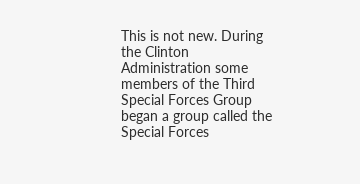This is not new. During the Clinton Administration some members of the Third Special Forces Group began a group called the Special Forces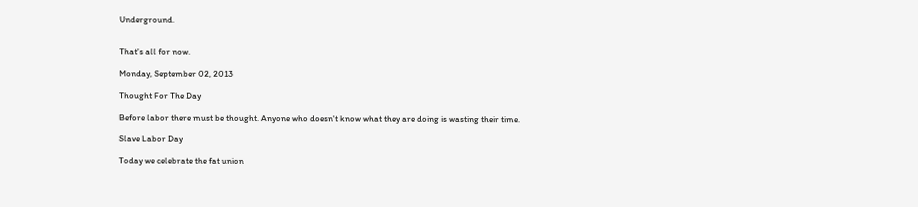Underground.


That's all for now.

Monday, September 02, 2013

Thought For The Day

Before labor there must be thought. Anyone who doesn't know what they are doing is wasting their time.

Slave Labor Day

Today we celebrate the fat union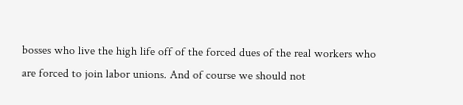bosses who live the high life off of the forced dues of the real workers who are forced to join labor unions. And of course we should not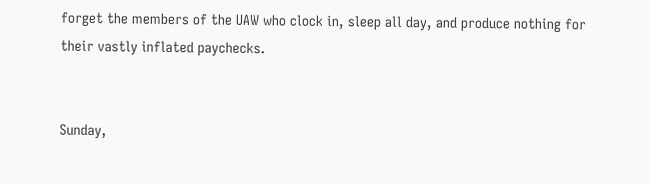forget the members of the UAW who clock in, sleep all day, and produce nothing for their vastly inflated paychecks.


Sunday,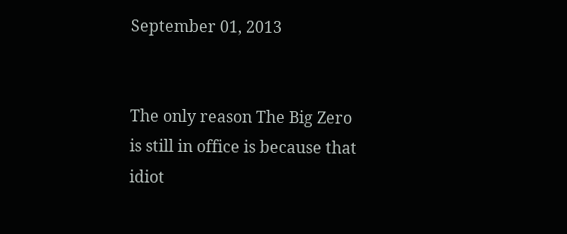September 01, 2013


The only reason The Big Zero is still in office is because that idiot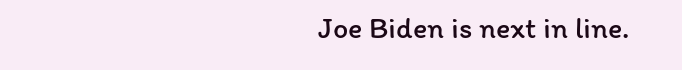Joe Biden is next in line.